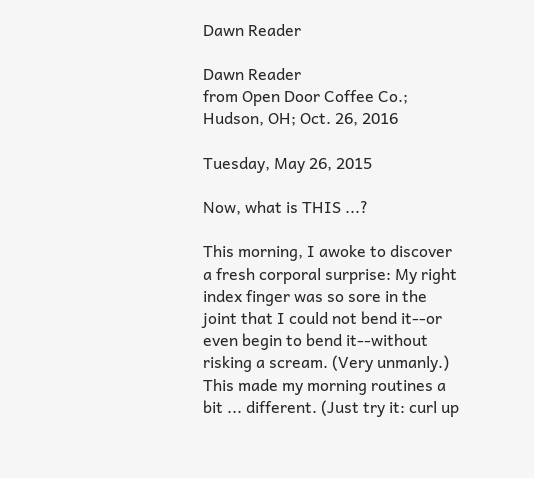Dawn Reader

Dawn Reader
from Open Door Coffee Co.; Hudson, OH; Oct. 26, 2016

Tuesday, May 26, 2015

Now, what is THIS ...?

This morning, I awoke to discover a fresh corporal surprise: My right index finger was so sore in the joint that I could not bend it--or even begin to bend it--without risking a scream. (Very unmanly.) This made my morning routines a bit ... different. (Just try it: curl up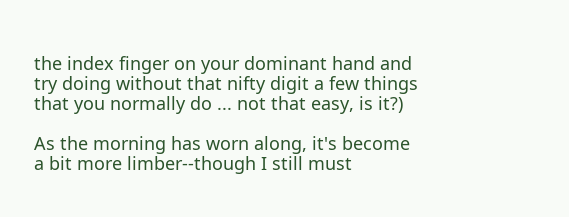the index finger on your dominant hand and try doing without that nifty digit a few things that you normally do ... not that easy, is it?)

As the morning has worn along, it's become a bit more limber--though I still must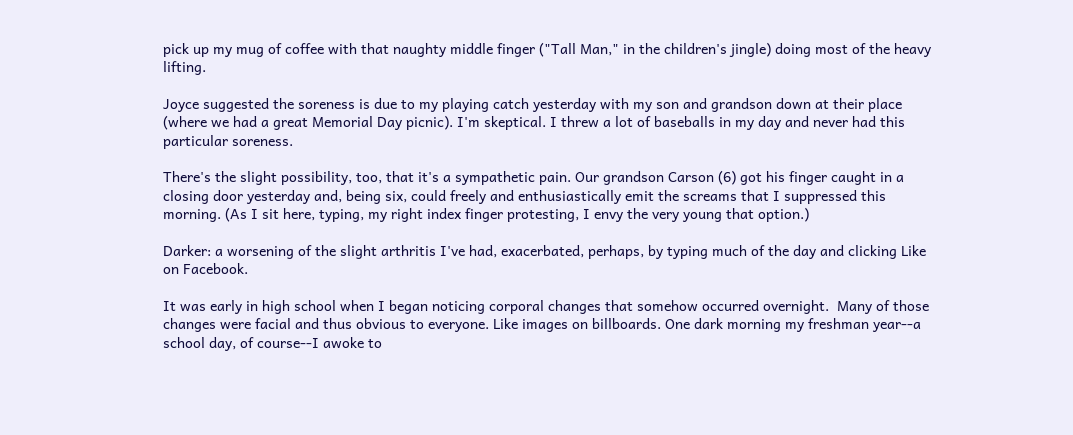pick up my mug of coffee with that naughty middle finger ("Tall Man," in the children's jingle) doing most of the heavy lifting.

Joyce suggested the soreness is due to my playing catch yesterday with my son and grandson down at their place (where we had a great Memorial Day picnic). I'm skeptical. I threw a lot of baseballs in my day and never had this particular soreness.

There's the slight possibility, too, that it's a sympathetic pain. Our grandson Carson (6) got his finger caught in a closing door yesterday and, being six, could freely and enthusiastically emit the screams that I suppressed this morning. (As I sit here, typing, my right index finger protesting, I envy the very young that option.)

Darker: a worsening of the slight arthritis I've had, exacerbated, perhaps, by typing much of the day and clicking Like on Facebook.

It was early in high school when I began noticing corporal changes that somehow occurred overnight.  Many of those changes were facial and thus obvious to everyone. Like images on billboards. One dark morning my freshman year--a school day, of course--I awoke to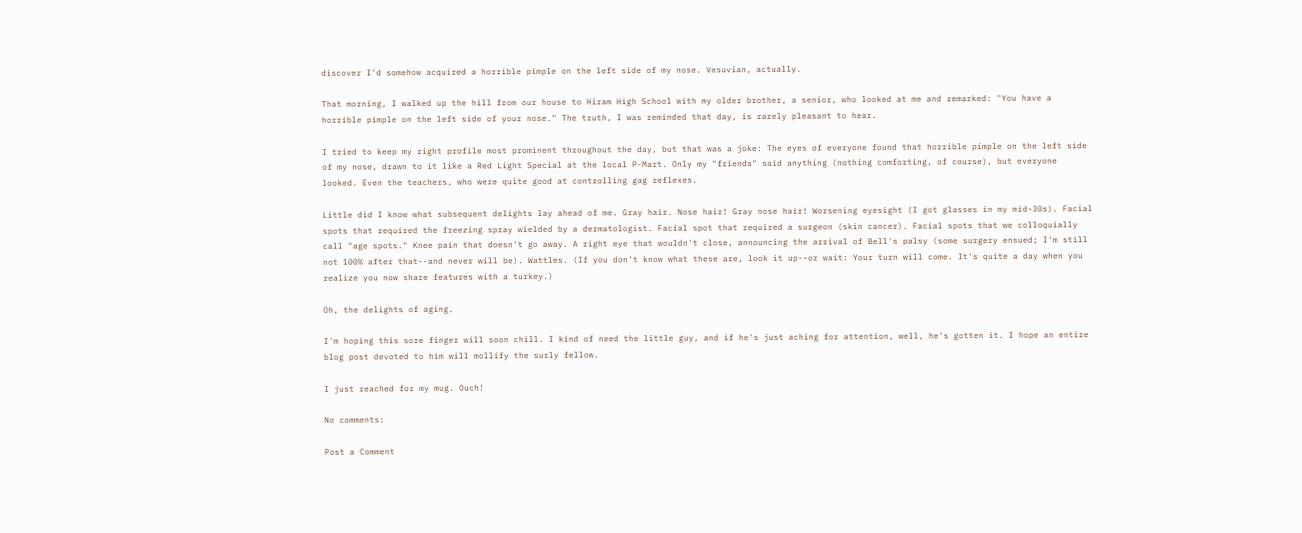discover I'd somehow acquired a horrible pimple on the left side of my nose. Vesuvian, actually.

That morning, I walked up the hill from our house to Hiram High School with my older brother, a senior, who looked at me and remarked: "You have a horrible pimple on the left side of your nose." The truth, I was reminded that day, is rarely pleasant to hear.

I tried to keep my right profile most prominent throughout the day, but that was a joke: The eyes of everyone found that horrible pimple on the left side of my nose, drawn to it like a Red Light Special at the local P-Mart. Only my "friends" said anything (nothing comforting, of course), but everyone looked. Even the teachers, who were quite good at controlling gag reflexes.

Little did I know what subsequent delights lay ahead of me. Gray hair. Nose hair! Gray nose hair! Worsening eyesight (I got glasses in my mid-30s). Facial spots that required the freezing spray wielded by a dermatologist. Facial spot that required a surgeon (skin cancer). Facial spots that we colloquially call "age spots." Knee pain that doesn't go away. A right eye that wouldn't close, announcing the arrival of Bell's palsy (some surgery ensued; I'm still not 100% after that--and never will be). Wattles. (If you don't know what these are, look it up--or wait: Your turn will come. It's quite a day when you realize you now share features with a turkey.)

Oh, the delights of aging.

I'm hoping this sore finger will soon chill. I kind of need the little guy, and if he's just aching for attention, well, he's gotten it. I hope an entire blog post devoted to him will mollify the surly fellow.

I just reached for my mug. Ouch!

No comments:

Post a Comment